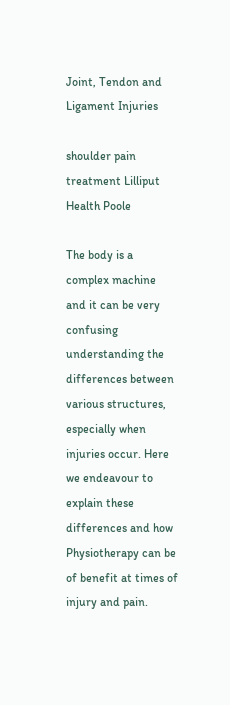Joint, Tendon and Ligament Injuries

shoulder pain treatment Lilliput Health Poole

The body is a complex machine and it can be very confusing understanding the differences between various structures, especially when injuries occur. Here we endeavour to explain these differences and how Physiotherapy can be of benefit at times of injury and pain.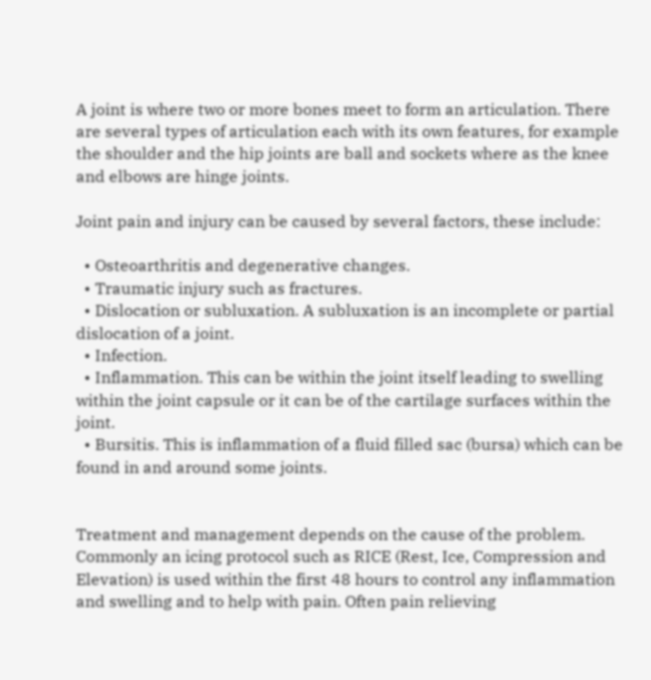A joint is where two or more bones meet to form an articulation. There are several types of articulation each with its own features, for example the shoulder and the hip joints are ball and sockets where as the knee and elbows are hinge joints.

Joint pain and injury can be caused by several factors, these include:

  • Osteoarthritis and degenerative changes.
  • Traumatic injury such as fractures.
  • Dislocation or subluxation. A subluxation is an incomplete or partial dislocation of a joint.
  • Infection.
  • Inflammation. This can be within the joint itself leading to swelling within the joint capsule or it can be of the cartilage surfaces within the joint.
  • Bursitis. This is inflammation of a fluid filled sac (bursa) which can be found in and around some joints.


Treatment and management depends on the cause of the problem. Commonly an icing protocol such as RICE (Rest, Ice, Compression and Elevation) is used within the first 48 hours to control any inflammation and swelling and to help with pain. Often pain relieving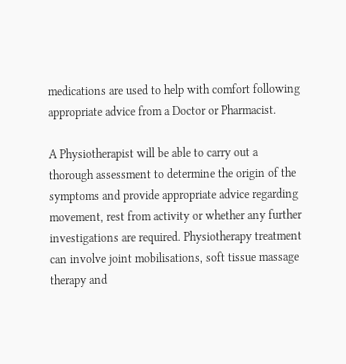medications are used to help with comfort following appropriate advice from a Doctor or Pharmacist.

A Physiotherapist will be able to carry out a thorough assessment to determine the origin of the symptoms and provide appropriate advice regarding movement, rest from activity or whether any further investigations are required. Physiotherapy treatment can involve joint mobilisations, soft tissue massage therapy and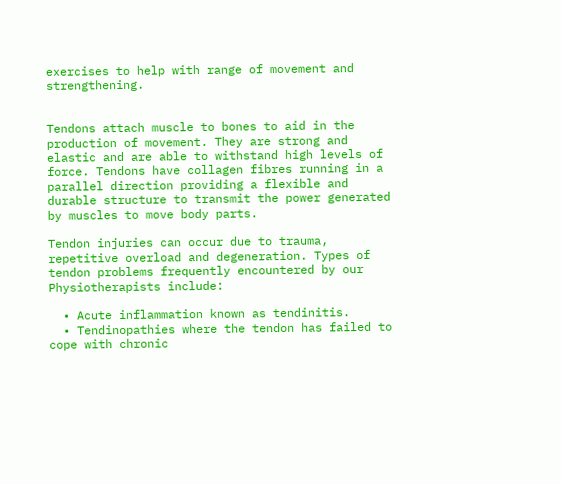exercises to help with range of movement and strengthening.


Tendons attach muscle to bones to aid in the production of movement. They are strong and elastic and are able to withstand high levels of force. Tendons have collagen fibres running in a parallel direction providing a flexible and durable structure to transmit the power generated by muscles to move body parts.

Tendon injuries can occur due to trauma, repetitive overload and degeneration. Types of tendon problems frequently encountered by our Physiotherapists include:

  • Acute inflammation known as tendinitis.
  • Tendinopathies where the tendon has failed to cope with chronic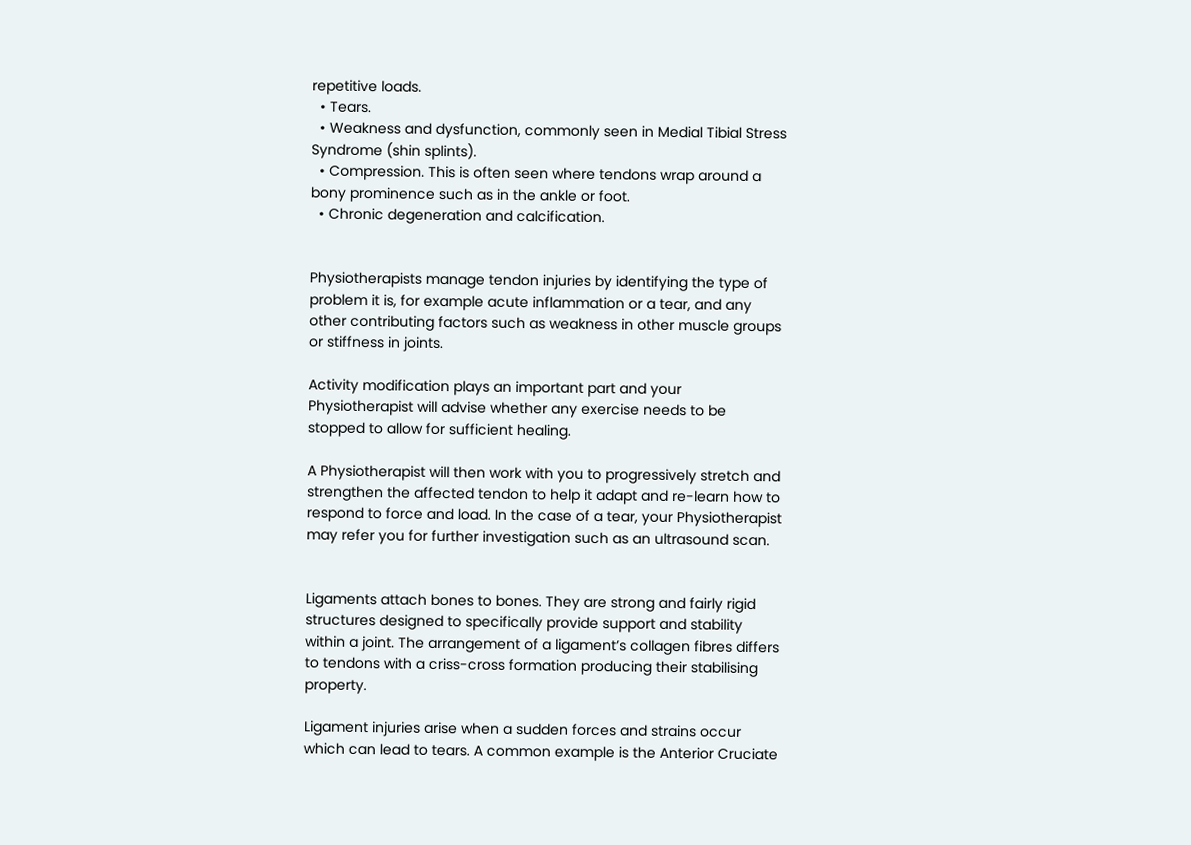repetitive loads.
  • Tears.
  • Weakness and dysfunction, commonly seen in Medial Tibial Stress Syndrome (shin splints).
  • Compression. This is often seen where tendons wrap around a bony prominence such as in the ankle or foot.
  • Chronic degeneration and calcification.


Physiotherapists manage tendon injuries by identifying the type of problem it is, for example acute inflammation or a tear, and any other contributing factors such as weakness in other muscle groups or stiffness in joints.

Activity modification plays an important part and your Physiotherapist will advise whether any exercise needs to be stopped to allow for sufficient healing.

A Physiotherapist will then work with you to progressively stretch and strengthen the affected tendon to help it adapt and re-learn how to respond to force and load. In the case of a tear, your Physiotherapist may refer you for further investigation such as an ultrasound scan.


Ligaments attach bones to bones. They are strong and fairly rigid structures designed to specifically provide support and stability within a joint. The arrangement of a ligament’s collagen fibres differs to tendons with a criss-cross formation producing their stabilising property.

Ligament injuries arise when a sudden forces and strains occur which can lead to tears. A common example is the Anterior Cruciate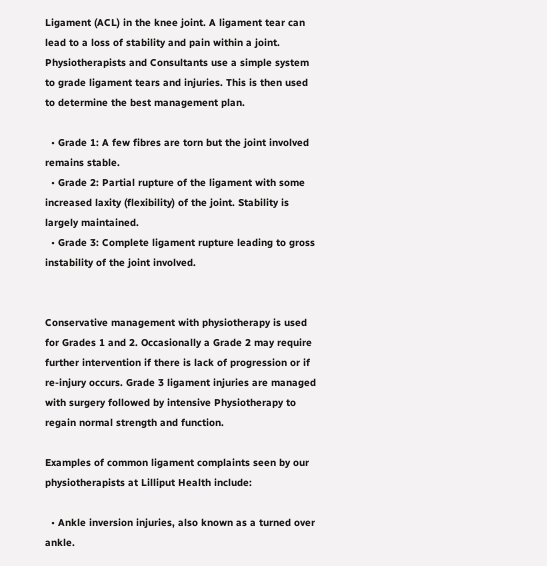Ligament (ACL) in the knee joint. A ligament tear can lead to a loss of stability and pain within a joint.
Physiotherapists and Consultants use a simple system to grade ligament tears and injuries. This is then used to determine the best management plan.

  • Grade 1: A few fibres are torn but the joint involved remains stable.
  • Grade 2: Partial rupture of the ligament with some increased laxity (flexibility) of the joint. Stability is largely maintained.
  • Grade 3: Complete ligament rupture leading to gross instability of the joint involved.


Conservative management with physiotherapy is used for Grades 1 and 2. Occasionally a Grade 2 may require further intervention if there is lack of progression or if re-injury occurs. Grade 3 ligament injuries are managed with surgery followed by intensive Physiotherapy to regain normal strength and function.

Examples of common ligament complaints seen by our physiotherapists at Lilliput Health include:

  • Ankle inversion injuries, also known as a turned over ankle.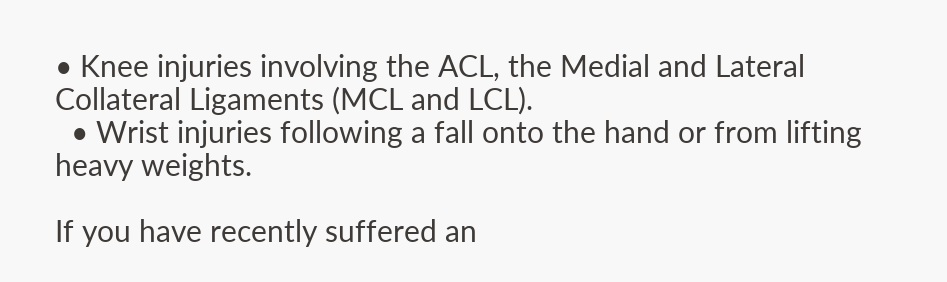• Knee injuries involving the ACL, the Medial and Lateral Collateral Ligaments (MCL and LCL).
  • Wrist injuries following a fall onto the hand or from lifting heavy weights.

If you have recently suffered an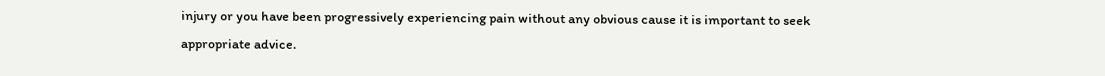injury or you have been progressively experiencing pain without any obvious cause it is important to seek appropriate advice.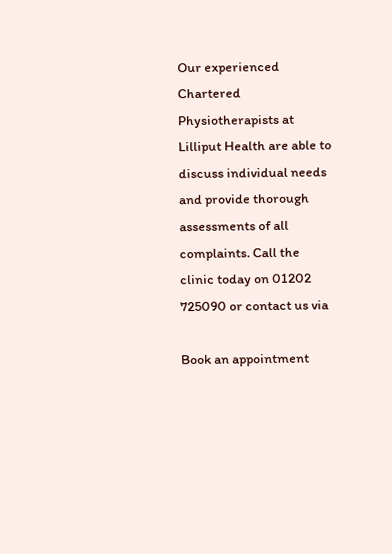Our experienced Chartered Physiotherapists at Lilliput Health are able to discuss individual needs and provide thorough assessments of all complaints. Call the clinic today on 01202 725090 or contact us via

Book an appointment